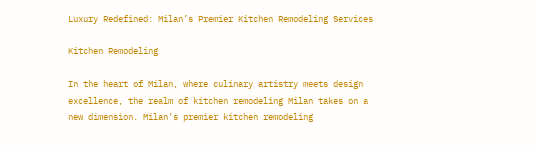Luxury Redefined: Milan’s Premier Kitchen Remodeling Services

Kitchen Remodeling

In the heart of Milan, where culinary artistry meets design excellence, the realm of kitchen remodeling Milan takes on a new dimension. Milan’s premier kitchen remodeling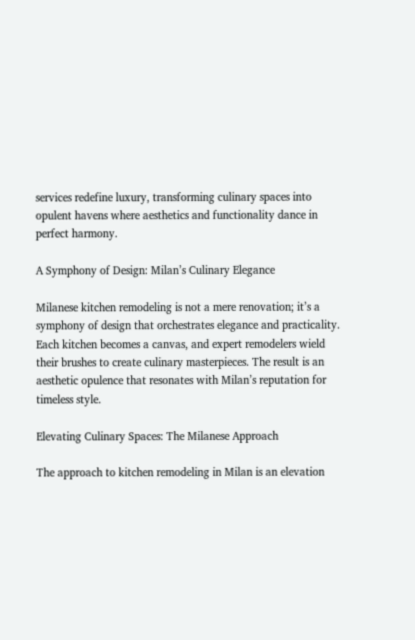services redefine luxury, transforming culinary spaces into opulent havens where aesthetics and functionality dance in perfect harmony.

A Symphony of Design: Milan’s Culinary Elegance

Milanese kitchen remodeling is not a mere renovation; it’s a symphony of design that orchestrates elegance and practicality. Each kitchen becomes a canvas, and expert remodelers wield their brushes to create culinary masterpieces. The result is an aesthetic opulence that resonates with Milan’s reputation for timeless style.

Elevating Culinary Spaces: The Milanese Approach

The approach to kitchen remodeling in Milan is an elevation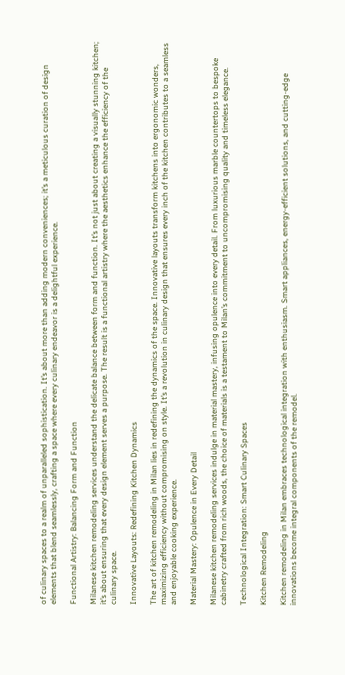of culinary spaces to a realm of unparalleled sophistication. It’s about more than adding modern conveniences; it’s a meticulous curation of design elements that blend seamlessly, crafting a space where every culinary endeavor is a delightful experience.

Functional Artistry: Balancing Form and Function

Milanese kitchen remodeling services understand the delicate balance between form and function. It’s not just about creating a visually stunning kitchen; it’s about ensuring that every design element serves a purpose. The result is a functional artistry where the aesthetics enhance the efficiency of the culinary space.

Innovative Layouts: Redefining Kitchen Dynamics

The art of kitchen remodeling in Milan lies in redefining the dynamics of the space. Innovative layouts transform kitchens into ergonomic wonders, maximizing efficiency without compromising on style. It’s a revolution in culinary design that ensures every inch of the kitchen contributes to a seamless and enjoyable cooking experience.

Material Mastery: Opulence in Every Detail

Milanese kitchen remodeling services indulge in material mastery, infusing opulence into every detail. From luxurious marble countertops to bespoke cabinetry crafted from rich woods, the choice of materials is a testament to Milan’s commitment to uncompromising quality and timeless elegance.

Technological Integration: Smart Culinary Spaces

Kitchen Remodeling

Kitchen remodeling in Milan embraces technological integration with enthusiasm. Smart appliances, energy-efficient solutions, and cutting-edge innovations become integral components of the remodel.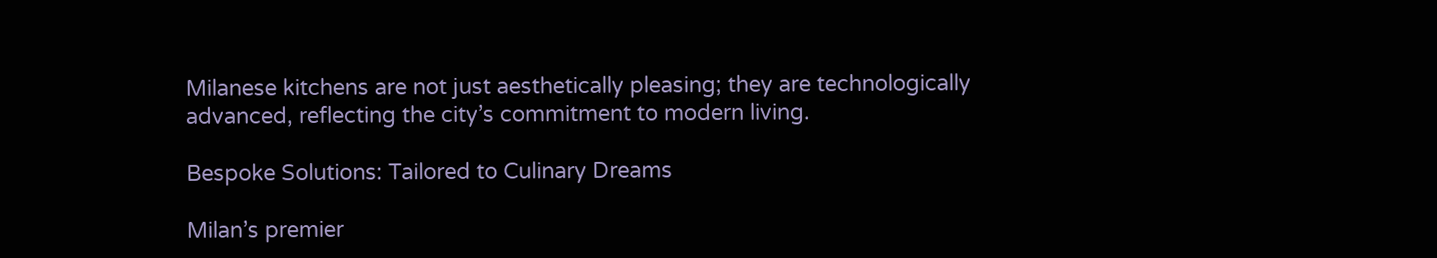Milanese kitchens are not just aesthetically pleasing; they are technologically advanced, reflecting the city’s commitment to modern living.

Bespoke Solutions: Tailored to Culinary Dreams

Milan’s premier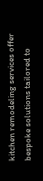kitchen remodeling services offer bespoke solutions tailored to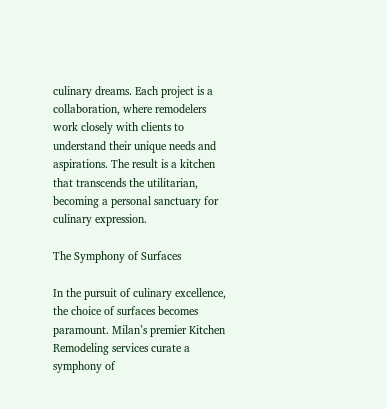culinary dreams. Each project is a collaboration, where remodelers work closely with clients to understand their unique needs and aspirations. The result is a kitchen that transcends the utilitarian, becoming a personal sanctuary for culinary expression.

The Symphony of Surfaces

In the pursuit of culinary excellence, the choice of surfaces becomes paramount. Milan’s premier Kitchen Remodeling services curate a symphony of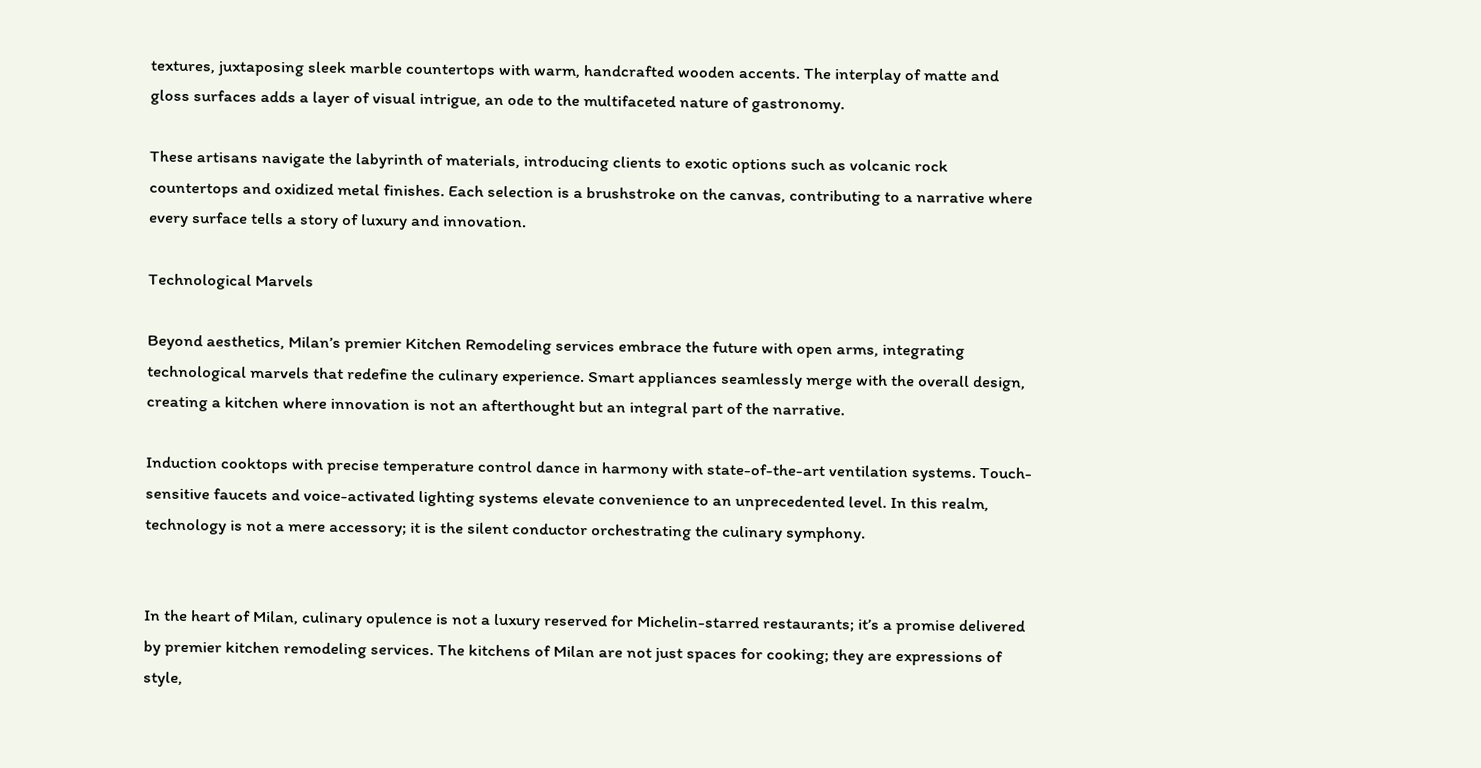textures, juxtaposing sleek marble countertops with warm, handcrafted wooden accents. The interplay of matte and gloss surfaces adds a layer of visual intrigue, an ode to the multifaceted nature of gastronomy.

These artisans navigate the labyrinth of materials, introducing clients to exotic options such as volcanic rock countertops and oxidized metal finishes. Each selection is a brushstroke on the canvas, contributing to a narrative where every surface tells a story of luxury and innovation.

Technological Marvels

Beyond aesthetics, Milan’s premier Kitchen Remodeling services embrace the future with open arms, integrating technological marvels that redefine the culinary experience. Smart appliances seamlessly merge with the overall design, creating a kitchen where innovation is not an afterthought but an integral part of the narrative.

Induction cooktops with precise temperature control dance in harmony with state-of-the-art ventilation systems. Touch-sensitive faucets and voice-activated lighting systems elevate convenience to an unprecedented level. In this realm, technology is not a mere accessory; it is the silent conductor orchestrating the culinary symphony.


In the heart of Milan, culinary opulence is not a luxury reserved for Michelin-starred restaurants; it’s a promise delivered by premier kitchen remodeling services. The kitchens of Milan are not just spaces for cooking; they are expressions of style,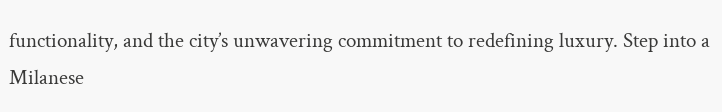functionality, and the city’s unwavering commitment to redefining luxury. Step into a Milanese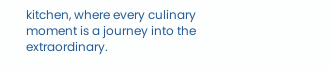kitchen, where every culinary moment is a journey into the extraordinary.